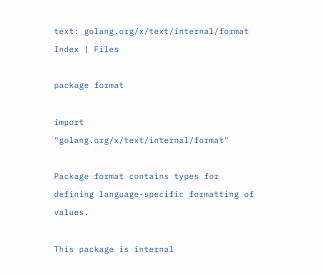text: golang.org/x/text/internal/format Index | Files

package format

import "golang.org/x/text/internal/format"

Package format contains types for defining language-specific formatting of values.

This package is internal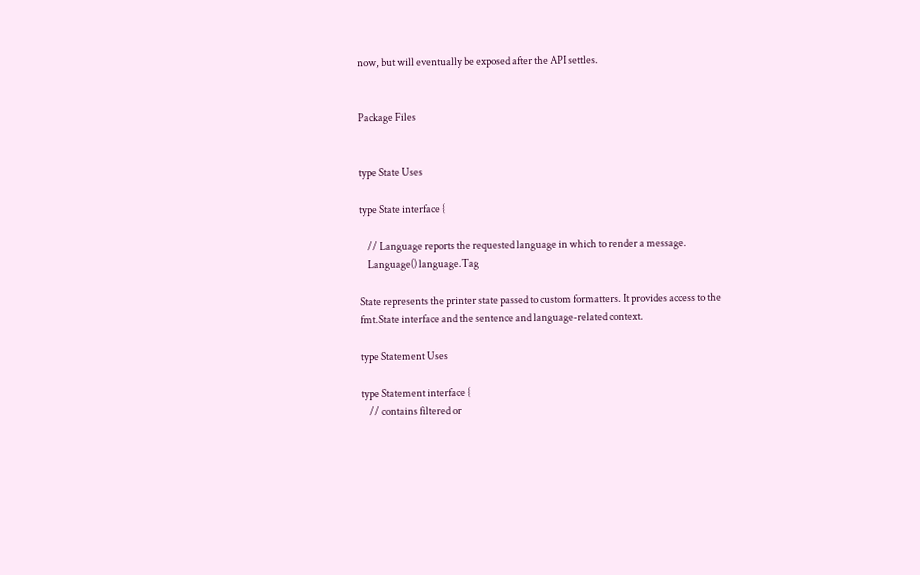now, but will eventually be exposed after the API settles.


Package Files


type State Uses

type State interface {

    // Language reports the requested language in which to render a message.
    Language() language.Tag

State represents the printer state passed to custom formatters. It provides access to the fmt.State interface and the sentence and language-related context.

type Statement Uses

type Statement interface {
    // contains filtered or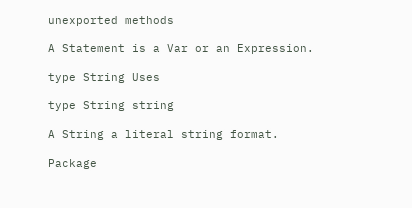unexported methods

A Statement is a Var or an Expression.

type String Uses

type String string

A String a literal string format.

Package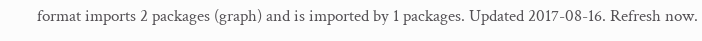format imports 2 packages (graph) and is imported by 1 packages. Updated 2017-08-16. Refresh now.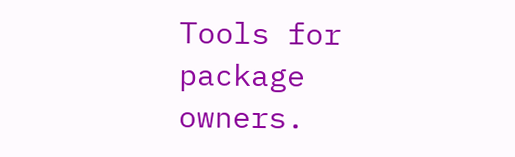Tools for package owners.